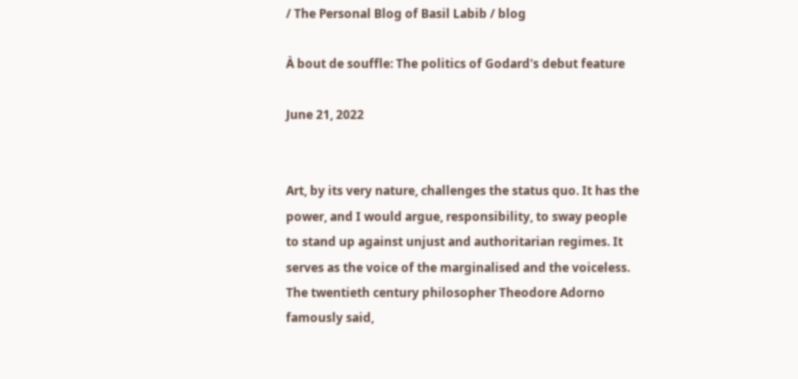/ The Personal Blog of Basil Labib / blog

À bout de souffle: The politics of Godard's debut feature

June 21, 2022


Art, by its very nature, challenges the status quo. It has the power, and I would argue, responsibility, to sway people to stand up against unjust and authoritarian regimes. It serves as the voice of the marginalised and the voiceless. The twentieth century philosopher Theodore Adorno famously said,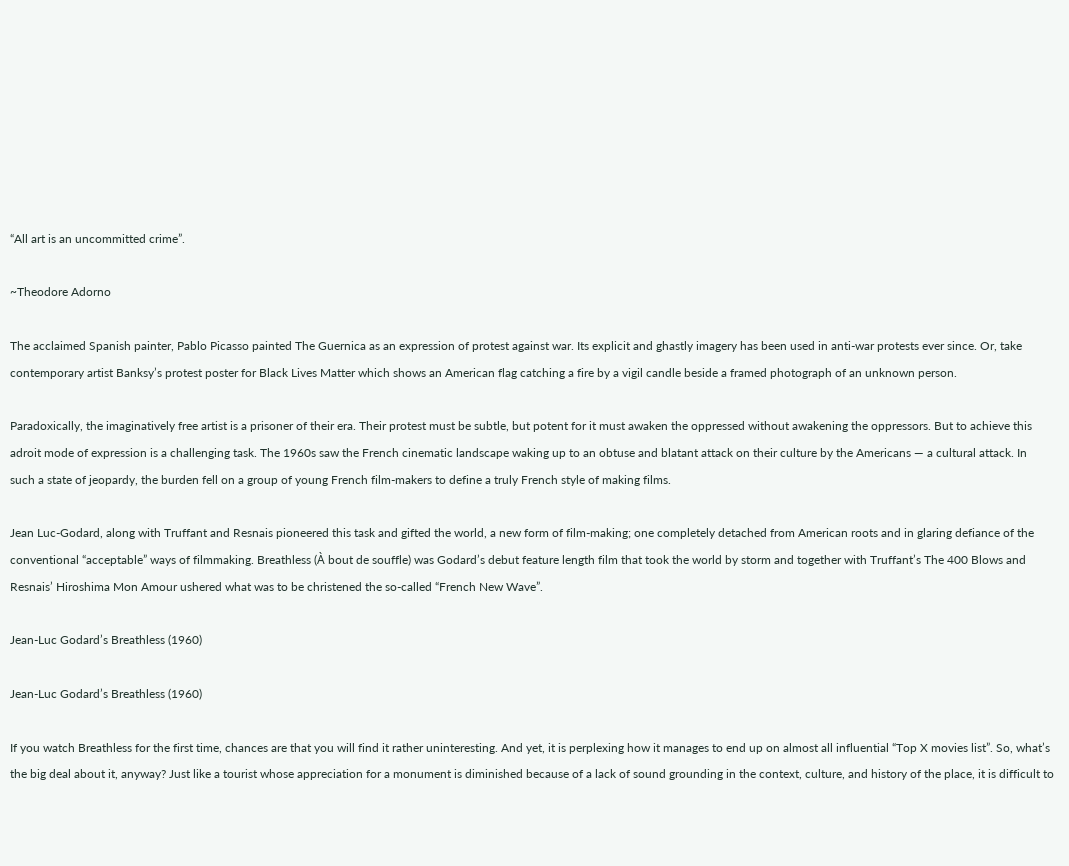“All art is an uncommitted crime”.

~Theodore Adorno

The acclaimed Spanish painter, Pablo Picasso painted The Guernica as an expression of protest against war. Its explicit and ghastly imagery has been used in anti-war protests ever since. Or, take contemporary artist Banksy’s protest poster for Black Lives Matter which shows an American flag catching a fire by a vigil candle beside a framed photograph of an unknown person.

Paradoxically, the imaginatively free artist is a prisoner of their era. Their protest must be subtle, but potent for it must awaken the oppressed without awakening the oppressors. But to achieve this adroit mode of expression is a challenging task. The 1960s saw the French cinematic landscape waking up to an obtuse and blatant attack on their culture by the Americans — a cultural attack. In such a state of jeopardy, the burden fell on a group of young French film-makers to define a truly French style of making films.

Jean Luc-Godard, along with Truffant and Resnais pioneered this task and gifted the world, a new form of film-making; one completely detached from American roots and in glaring defiance of the conventional “acceptable” ways of filmmaking. Breathless (À bout de souffle) was Godard’s debut feature length film that took the world by storm and together with Truffant’s The 400 Blows and Resnais’ Hiroshima Mon Amour ushered what was to be christened the so-called “French New Wave”.

Jean-Luc Godard’s Breathless (1960)

Jean-Luc Godard’s Breathless (1960)

If you watch Breathless for the first time, chances are that you will find it rather uninteresting. And yet, it is perplexing how it manages to end up on almost all influential “Top X movies list”. So, what’s the big deal about it, anyway? Just like a tourist whose appreciation for a monument is diminished because of a lack of sound grounding in the context, culture, and history of the place, it is difficult to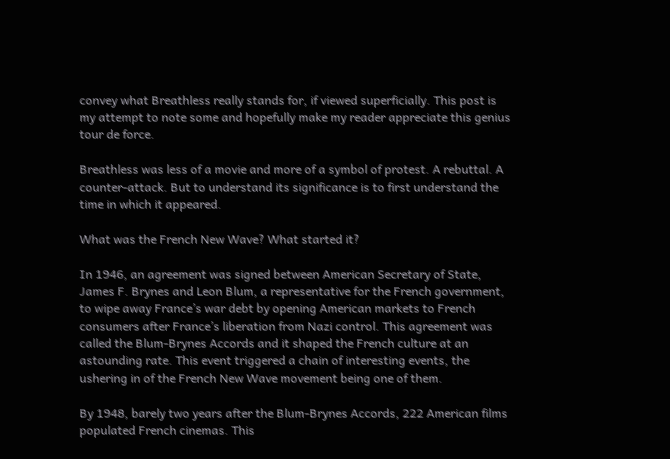convey what Breathless really stands for, if viewed superficially. This post is my attempt to note some and hopefully make my reader appreciate this genius tour de force.

Breathless was less of a movie and more of a symbol of protest. A rebuttal. A counter-attack. But to understand its significance is to first understand the time in which it appeared.

What was the French New Wave? What started it?

In 1946, an agreement was signed between American Secretary of State, James F. Brynes and Leon Blum, a representative for the French government, to wipe away France’s war debt by opening American markets to French consumers after France’s liberation from Nazi control. This agreement was called the Blum-Brynes Accords and it shaped the French culture at an astounding rate. This event triggered a chain of interesting events, the ushering in of the French New Wave movement being one of them.

By 1948, barely two years after the Blum-Brynes Accords, 222 American films populated French cinemas. This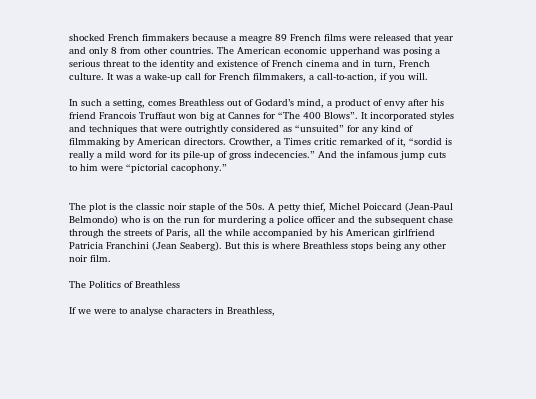shocked French fimmakers because a meagre 89 French films were released that year and only 8 from other countries. The American economic upperhand was posing a serious threat to the identity and existence of French cinema and in turn, French culture. It was a wake-up call for French filmmakers, a call-to-action, if you will.

In such a setting, comes Breathless out of Godard’s mind, a product of envy after his friend Francois Truffaut won big at Cannes for “The 400 Blows”. It incorporated styles and techniques that were outrightly considered as “unsuited” for any kind of filmmaking by American directors. Crowther, a Times critic remarked of it, “sordid is really a mild word for its pile-up of gross indecencies.” And the infamous jump cuts to him were “pictorial cacophony.”


The plot is the classic noir staple of the 50s. A petty thief, Michel Poiccard (Jean-Paul Belmondo) who is on the run for murdering a police officer and the subsequent chase through the streets of Paris, all the while accompanied by his American girlfriend Patricia Franchini (Jean Seaberg). But this is where Breathless stops being any other noir film.

The Politics of Breathless

If we were to analyse characters in Breathless,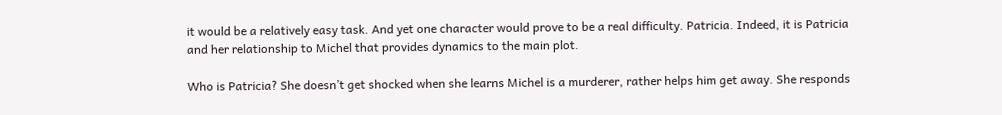it would be a relatively easy task. And yet one character would prove to be a real difficulty. Patricia. Indeed, it is Patricia and her relationship to Michel that provides dynamics to the main plot.

Who is Patricia? She doesn’t get shocked when she learns Michel is a murderer, rather helps him get away. She responds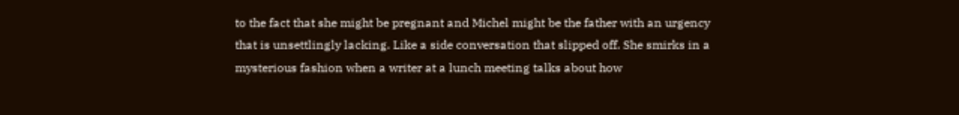to the fact that she might be pregnant and Michel might be the father with an urgency that is unsettlingly lacking. Like a side conversation that slipped off. She smirks in a mysterious fashion when a writer at a lunch meeting talks about how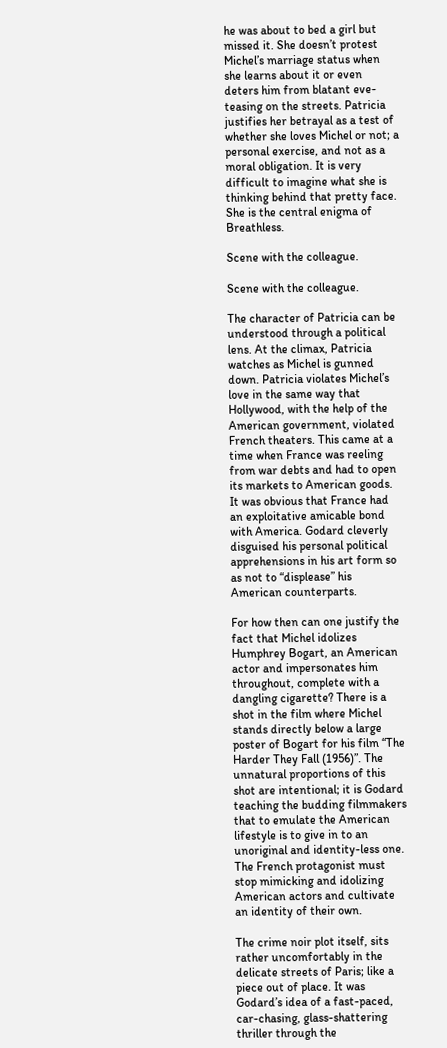he was about to bed a girl but missed it. She doesn’t protest Michel’s marriage status when she learns about it or even deters him from blatant eve-teasing on the streets. Patricia justifies her betrayal as a test of whether she loves Michel or not; a personal exercise, and not as a moral obligation. It is very difficult to imagine what she is thinking behind that pretty face. She is the central enigma of Breathless.

Scene with the colleague.

Scene with the colleague.

The character of Patricia can be understood through a political lens. At the climax, Patricia watches as Michel is gunned down. Patricia violates Michel’s love in the same way that Hollywood, with the help of the American government, violated French theaters. This came at a time when France was reeling from war debts and had to open its markets to American goods. It was obvious that France had an exploitative amicable bond with America. Godard cleverly disguised his personal political apprehensions in his art form so as not to “displease” his American counterparts.

For how then can one justify the fact that Michel idolizes Humphrey Bogart, an American actor and impersonates him throughout, complete with a dangling cigarette? There is a shot in the film where Michel stands directly below a large poster of Bogart for his film “The Harder They Fall (1956)”. The unnatural proportions of this shot are intentional; it is Godard teaching the budding filmmakers that to emulate the American lifestyle is to give in to an unoriginal and identity-less one. The French protagonist must stop mimicking and idolizing American actors and cultivate an identity of their own.

The crime noir plot itself, sits rather uncomfortably in the delicate streets of Paris; like a piece out of place. It was Godard’s idea of a fast-paced, car-chasing, glass-shattering thriller through the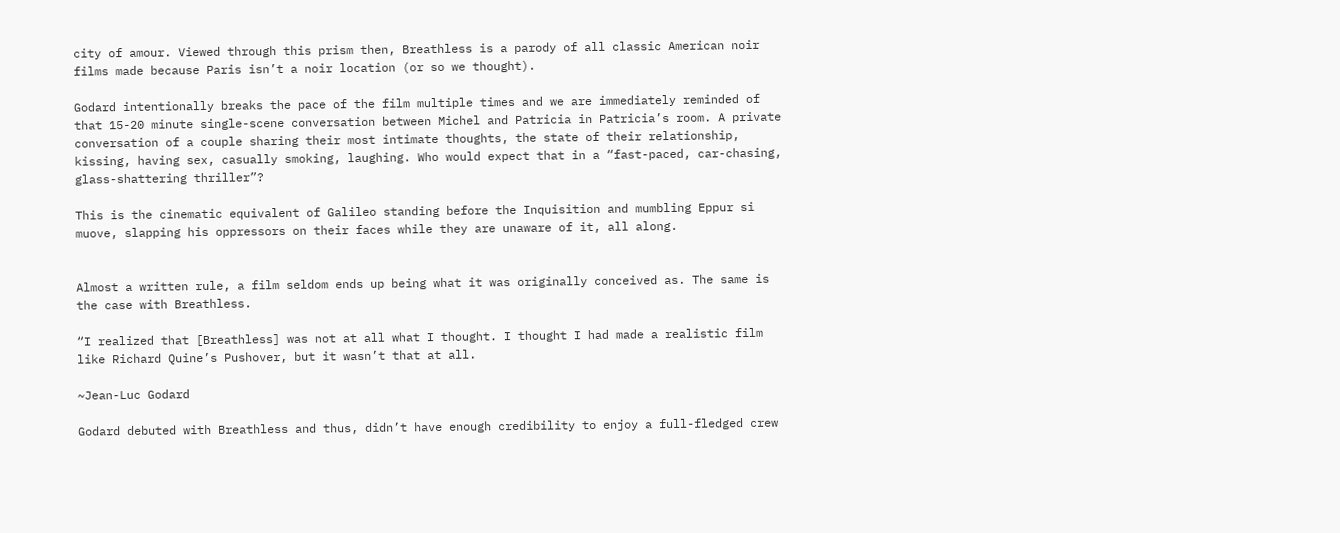city of amour. Viewed through this prism then, Breathless is a parody of all classic American noir films made because Paris isn’t a noir location (or so we thought).

Godard intentionally breaks the pace of the film multiple times and we are immediately reminded of that 15-20 minute single-scene conversation between Michel and Patricia in Patricia’s room. A private conversation of a couple sharing their most intimate thoughts, the state of their relationship, kissing, having sex, casually smoking, laughing. Who would expect that in a “fast-paced, car-chasing, glass-shattering thriller”?

This is the cinematic equivalent of Galileo standing before the Inquisition and mumbling Eppur si muove, slapping his oppressors on their faces while they are unaware of it, all along.


Almost a written rule, a film seldom ends up being what it was originally conceived as. The same is the case with Breathless.

“I realized that [Breathless] was not at all what I thought. I thought I had made a realistic film like Richard Quine’s Pushover, but it wasn’t that at all.

~Jean-Luc Godard

Godard debuted with Breathless and thus, didn’t have enough credibility to enjoy a full-fledged crew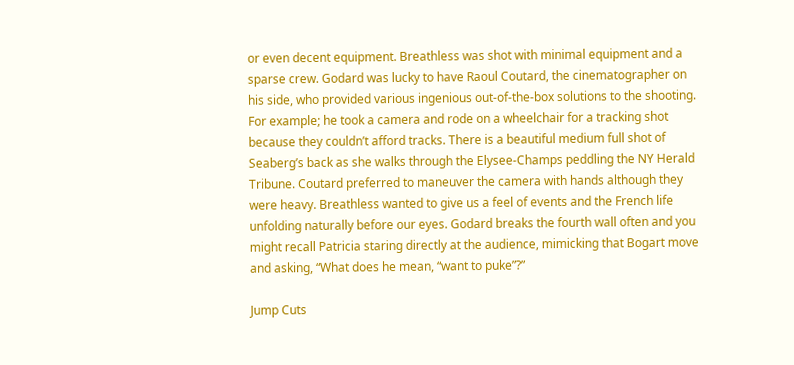or even decent equipment. Breathless was shot with minimal equipment and a sparse crew. Godard was lucky to have Raoul Coutard, the cinematographer on his side, who provided various ingenious out-of-the-box solutions to the shooting. For example; he took a camera and rode on a wheelchair for a tracking shot because they couldn’t afford tracks. There is a beautiful medium full shot of Seaberg’s back as she walks through the Elysee-Champs peddling the NY Herald Tribune. Coutard preferred to maneuver the camera with hands although they were heavy. Breathless wanted to give us a feel of events and the French life unfolding naturally before our eyes. Godard breaks the fourth wall often and you might recall Patricia staring directly at the audience, mimicking that Bogart move and asking, “What does he mean, “want to puke”?”

Jump Cuts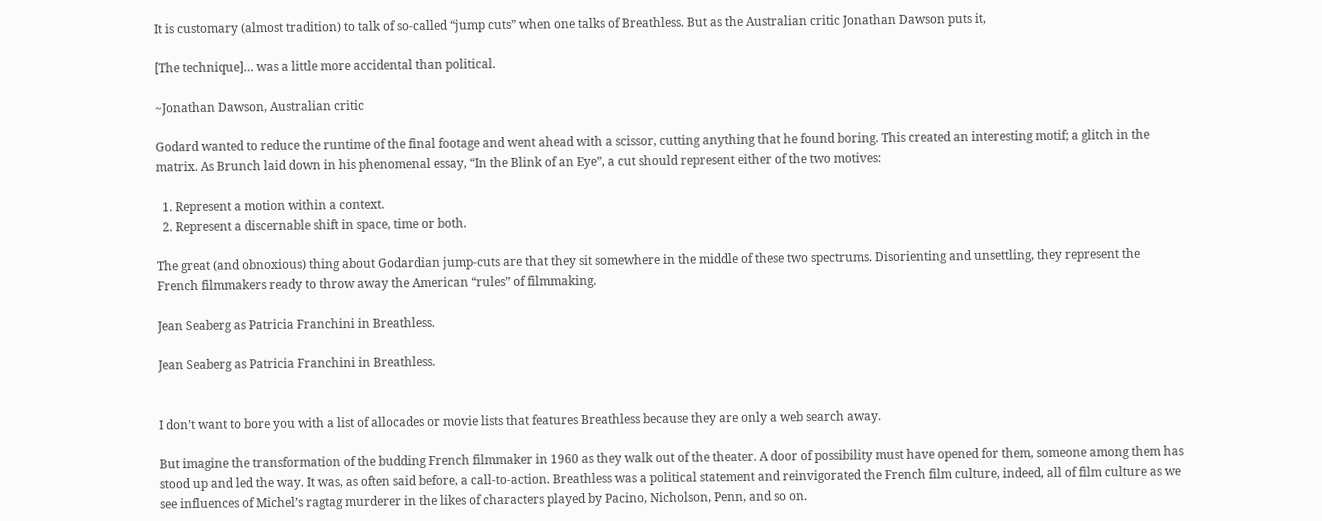It is customary (almost tradition) to talk of so-called “jump cuts” when one talks of Breathless. But as the Australian critic Jonathan Dawson puts it,

[The technique]… was a little more accidental than political.

~Jonathan Dawson, Australian critic

Godard wanted to reduce the runtime of the final footage and went ahead with a scissor, cutting anything that he found boring. This created an interesting motif; a glitch in the matrix. As Brunch laid down in his phenomenal essay, “In the Blink of an Eye”, a cut should represent either of the two motives:

  1. Represent a motion within a context.
  2. Represent a discernable shift in space, time or both.

The great (and obnoxious) thing about Godardian jump-cuts are that they sit somewhere in the middle of these two spectrums. Disorienting and unsettling, they represent the French filmmakers ready to throw away the American “rules” of filmmaking.

Jean Seaberg as Patricia Franchini in Breathless.

Jean Seaberg as Patricia Franchini in Breathless.


I don’t want to bore you with a list of allocades or movie lists that features Breathless because they are only a web search away.

But imagine the transformation of the budding French filmmaker in 1960 as they walk out of the theater. A door of possibility must have opened for them, someone among them has stood up and led the way. It was, as often said before, a call-to-action. Breathless was a political statement and reinvigorated the French film culture, indeed, all of film culture as we see influences of Michel’s ragtag murderer in the likes of characters played by Pacino, Nicholson, Penn, and so on.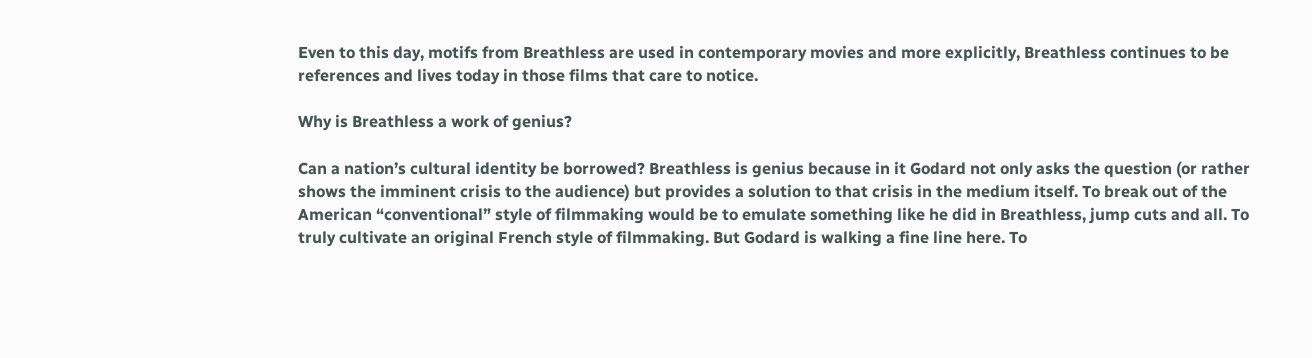Even to this day, motifs from Breathless are used in contemporary movies and more explicitly, Breathless continues to be references and lives today in those films that care to notice.

Why is Breathless a work of genius?

Can a nation’s cultural identity be borrowed? Breathless is genius because in it Godard not only asks the question (or rather shows the imminent crisis to the audience) but provides a solution to that crisis in the medium itself. To break out of the American “conventional” style of filmmaking would be to emulate something like he did in Breathless, jump cuts and all. To truly cultivate an original French style of filmmaking. But Godard is walking a fine line here. To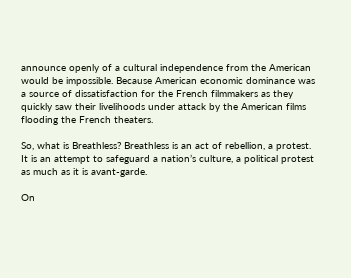announce openly of a cultural independence from the American would be impossible. Because American economic dominance was a source of dissatisfaction for the French filmmakers as they quickly saw their livelihoods under attack by the American films flooding the French theaters.

So, what is Breathless? Breathless is an act of rebellion, a protest. It is an attempt to safeguard a nation’s culture, a political protest as much as it is avant-garde.

On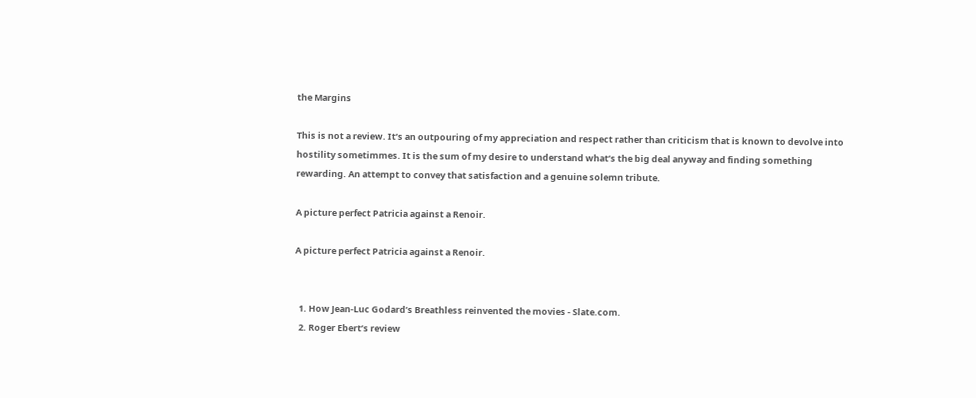the Margins

This is not a review. It’s an outpouring of my appreciation and respect rather than criticism that is known to devolve into hostility sometimmes. It is the sum of my desire to understand what’s the big deal anyway and finding something rewarding. An attempt to convey that satisfaction and a genuine solemn tribute.

A picture perfect Patricia against a Renoir.

A picture perfect Patricia against a Renoir.


  1. How Jean-Luc Godard’s Breathless reinvented the movies - Slate.com.
  2. Roger Ebert’s review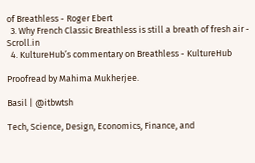of Breathless - Roger Ebert
  3. Why French Classic Breathless is still a breath of fresh air - Scroll.in
  4. KultureHub’s commentary on Breathless - KultureHub

Proofread by Mahima Mukherjee.

Basil | @itbwtsh

Tech, Science, Design, Economics, Finance, and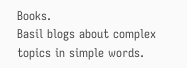Books.
Basil blogs about complex topics in simple words.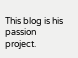This blog is his passion project.